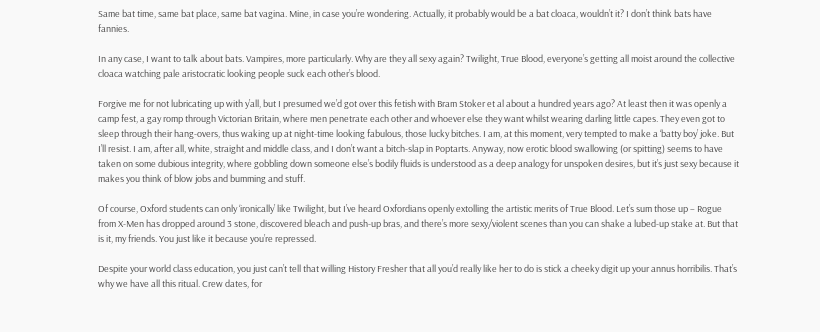Same bat time, same bat place, same bat vagina. Mine, in case you’re wondering. Actually, it probably would be a bat cloaca, wouldn’t it? I don’t think bats have fannies.

In any case, I want to talk about bats. Vampires, more particularly. Why are they all sexy again? Twilight, True Blood, everyone’s getting all moist around the collective cloaca watching pale aristocratic looking people suck each other’s blood.

Forgive me for not lubricating up with y’all, but I presumed we’d got over this fetish with Bram Stoker et al about a hundred years ago? At least then it was openly a camp fest, a gay romp through Victorian Britain, where men penetrate each other and whoever else they want whilst wearing darling little capes. They even got to sleep through their hang-overs, thus waking up at night-time looking fabulous, those lucky bitches. I am, at this moment, very tempted to make a ‘batty boy’ joke. But I’ll resist. I am, after all, white, straight and middle class, and I don’t want a bitch-slap in Poptarts. Anyway, now erotic blood swallowing (or spitting) seems to have taken on some dubious integrity, where gobbling down someone else’s bodily fluids is understood as a deep analogy for unspoken desires, but it’s just sexy because it makes you think of blow jobs and bumming and stuff.

Of course, Oxford students can only ‘ironically’ like Twilight, but I’ve heard Oxfordians openly extolling the artistic merits of True Blood. Let’s sum those up – Rogue from X-Men has dropped around 3 stone, discovered bleach and push-up bras, and there’s more sexy/violent scenes than you can shake a lubed-up stake at. But that is it, my friends. You just like it because you’re repressed.

Despite your world class education, you just can’t tell that willing History Fresher that all you’d really like her to do is stick a cheeky digit up your annus horribilis. That’s why we have all this ritual. Crew dates, for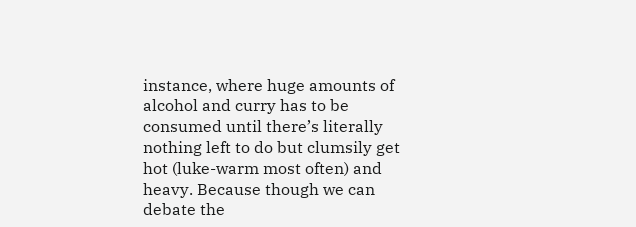instance, where huge amounts of alcohol and curry has to be consumed until there’s literally nothing left to do but clumsily get hot (luke-warm most often) and heavy. Because though we can debate the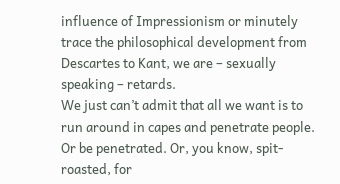influence of Impressionism or minutely trace the philosophical development from Descartes to Kant, we are – sexually speaking – retards.
We just can’t admit that all we want is to run around in capes and penetrate people. Or be penetrated. Or, you know, spit-roasted, for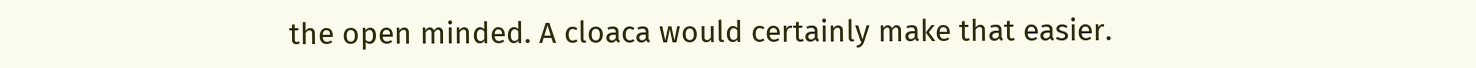the open minded. A cloaca would certainly make that easier.